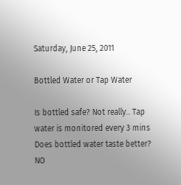Saturday, June 25, 2011

Bottled Water or Tap Water

Is bottled safe? Not really.. Tap water is monitored every 3 mins
Does bottled water taste better? NO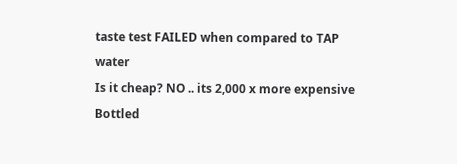taste test FAILED when compared to TAP water
Is it cheap? NO .. its 2,000 x more expensive
Bottled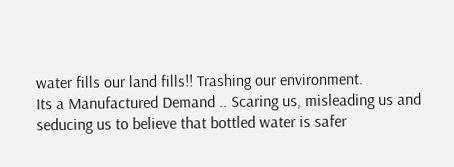water fills our land fills!! Trashing our environment.
Its a Manufactured Demand .. Scaring us, misleading us and seducing us to believe that bottled water is safer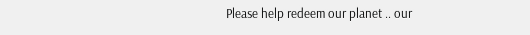Please help redeem our planet .. our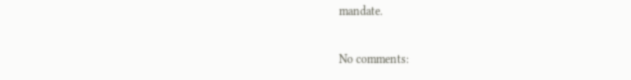mandate.

No comments: